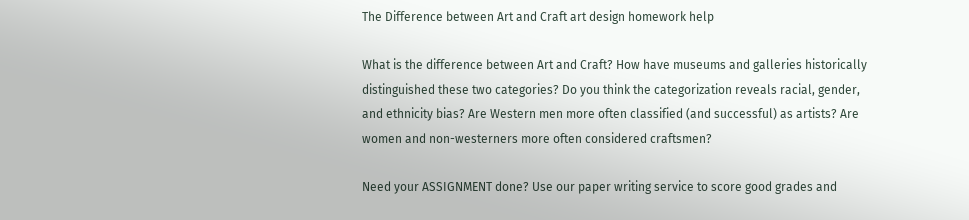The Difference between Art and Craft art design homework help

What is the difference between Art and Craft? How have museums and galleries historically distinguished these two categories? Do you think the categorization reveals racial, gender, and ethnicity bias? Are Western men more often classified (and successful) as artists? Are women and non-westerners more often considered craftsmen?

Need your ASSIGNMENT done? Use our paper writing service to score good grades and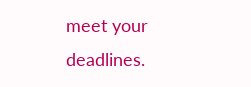meet your deadlines.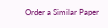Order a Similar Paper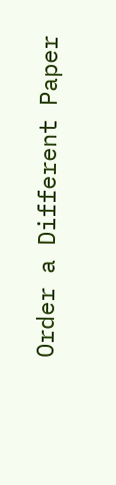Order a Different Paper